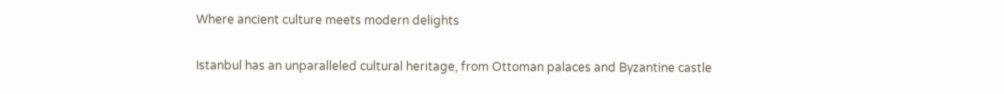Where ancient culture meets modern delights

Istanbul has an unparalleled cultural heritage, from Ottoman palaces and Byzantine castle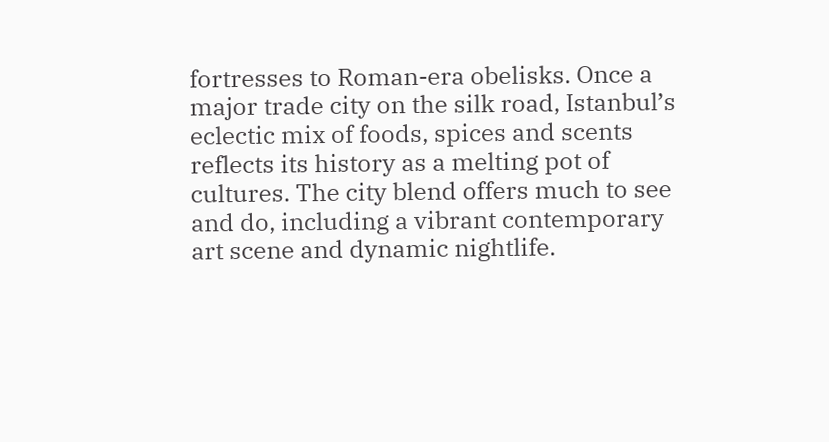fortresses to Roman-era obelisks. Once a major trade city on the silk road, Istanbul’s eclectic mix of foods, spices and scents reflects its history as a melting pot of cultures. The city blend offers much to see and do, including a vibrant contemporary art scene and dynamic nightlife.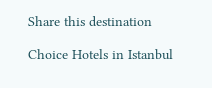Share this destination

Choice Hotels in Istanbul